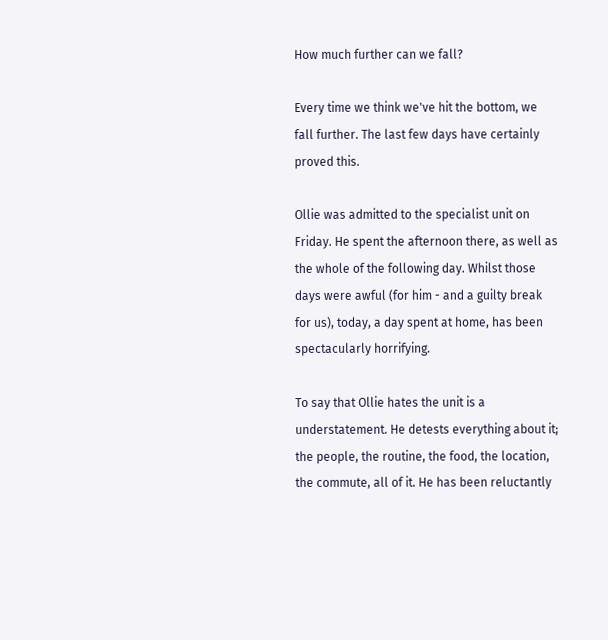How much further can we fall?

Every time we think we've hit the bottom, we fall further. The last few days have certainly proved this.

Ollie was admitted to the specialist unit on Friday. He spent the afternoon there, as well as the whole of the following day. Whilst those days were awful (for him - and a guilty break for us), today, a day spent at home, has been spectacularly horrifying.

To say that Ollie hates the unit is a understatement. He detests everything about it; the people, the routine, the food, the location, the commute, all of it. He has been reluctantly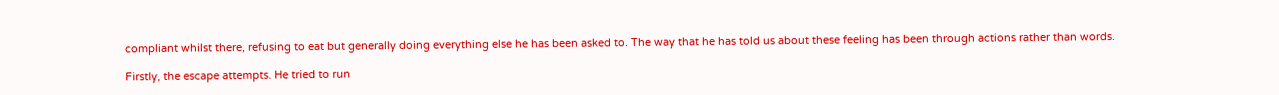compliant whilst there, refusing to eat but generally doing everything else he has been asked to. The way that he has told us about these feeling has been through actions rather than words.

Firstly, the escape attempts. He tried to run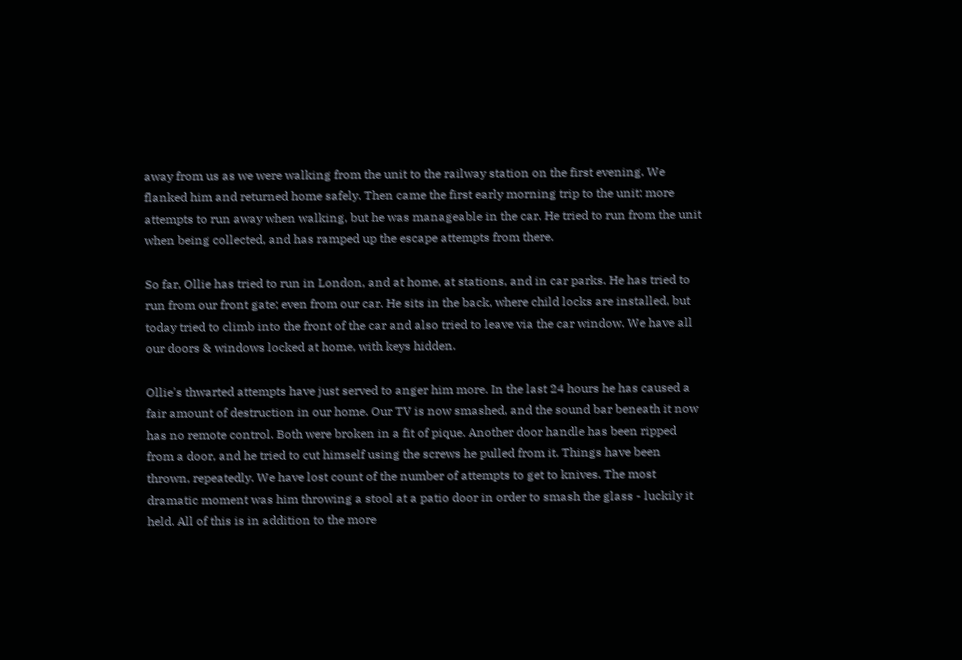away from us as we were walking from the unit to the railway station on the first evening. We flanked him and returned home safely. Then came the first early morning trip to the unit: more attempts to run away when walking, but he was manageable in the car. He tried to run from the unit when being collected, and has ramped up the escape attempts from there.

So far, Ollie has tried to run in London, and at home, at stations, and in car parks. He has tried to run from our front gate; even from our car. He sits in the back, where child locks are installed, but today tried to climb into the front of the car and also tried to leave via the car window. We have all our doors & windows locked at home, with keys hidden.

Ollie's thwarted attempts have just served to anger him more. In the last 24 hours he has caused a fair amount of destruction in our home. Our TV is now smashed, and the sound bar beneath it now has no remote control. Both were broken in a fit of pique. Another door handle has been ripped from a door, and he tried to cut himself using the screws he pulled from it. Things have been thrown, repeatedly. We have lost count of the number of attempts to get to knives. The most dramatic moment was him throwing a stool at a patio door in order to smash the glass - luckily it held. All of this is in addition to the more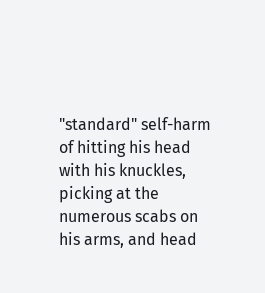"standard" self-harm of hitting his head with his knuckles, picking at the numerous scabs on his arms, and head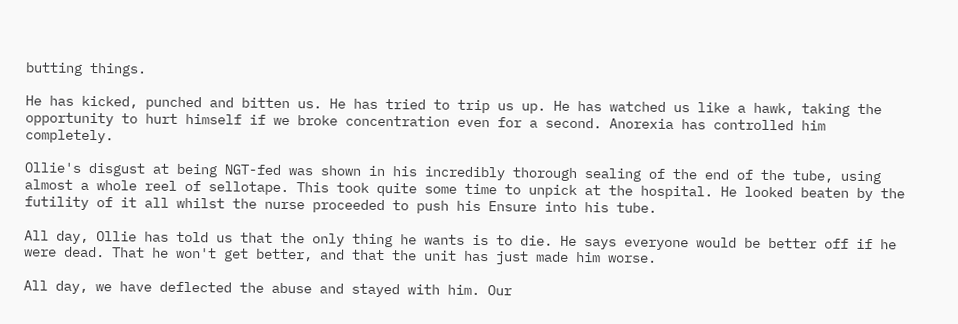butting things.

He has kicked, punched and bitten us. He has tried to trip us up. He has watched us like a hawk, taking the opportunity to hurt himself if we broke concentration even for a second. Anorexia has controlled him completely.

Ollie's disgust at being NGT-fed was shown in his incredibly thorough sealing of the end of the tube, using almost a whole reel of sellotape. This took quite some time to unpick at the hospital. He looked beaten by the futility of it all whilst the nurse proceeded to push his Ensure into his tube.

All day, Ollie has told us that the only thing he wants is to die. He says everyone would be better off if he were dead. That he won't get better, and that the unit has just made him worse.

All day, we have deflected the abuse and stayed with him. Our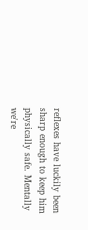reflexes have luckily been sharp enough to keep him physically safe. Mentally we're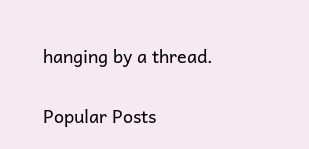hanging by a thread.


Popular Posts